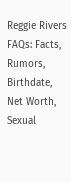Reggie Rivers FAQs: Facts, Rumors, Birthdate, Net Worth, Sexual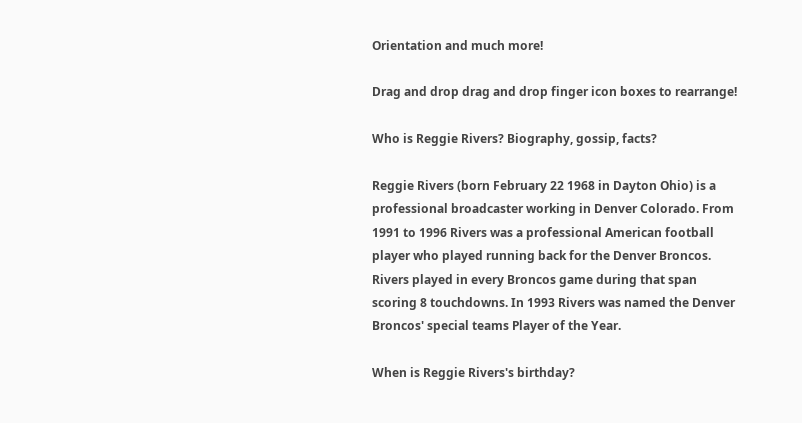Orientation and much more!

Drag and drop drag and drop finger icon boxes to rearrange!

Who is Reggie Rivers? Biography, gossip, facts?

Reggie Rivers (born February 22 1968 in Dayton Ohio) is a professional broadcaster working in Denver Colorado. From 1991 to 1996 Rivers was a professional American football player who played running back for the Denver Broncos. Rivers played in every Broncos game during that span scoring 8 touchdowns. In 1993 Rivers was named the Denver Broncos' special teams Player of the Year.

When is Reggie Rivers's birthday?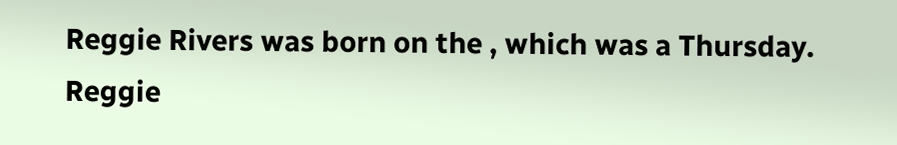Reggie Rivers was born on the , which was a Thursday. Reggie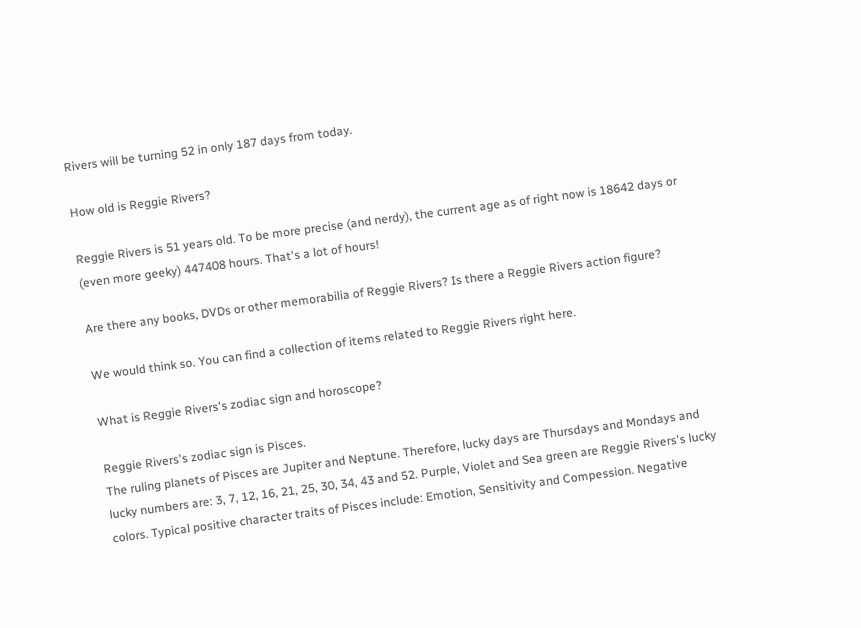Rivers will be turning 52 in only 187 days from today.

How old is Reggie Rivers?

Reggie Rivers is 51 years old. To be more precise (and nerdy), the current age as of right now is 18642 days or (even more geeky) 447408 hours. That's a lot of hours!

Are there any books, DVDs or other memorabilia of Reggie Rivers? Is there a Reggie Rivers action figure?

We would think so. You can find a collection of items related to Reggie Rivers right here.

What is Reggie Rivers's zodiac sign and horoscope?

Reggie Rivers's zodiac sign is Pisces.
The ruling planets of Pisces are Jupiter and Neptune. Therefore, lucky days are Thursdays and Mondays and lucky numbers are: 3, 7, 12, 16, 21, 25, 30, 34, 43 and 52. Purple, Violet and Sea green are Reggie Rivers's lucky colors. Typical positive character traits of Pisces include: Emotion, Sensitivity and Compession. Negative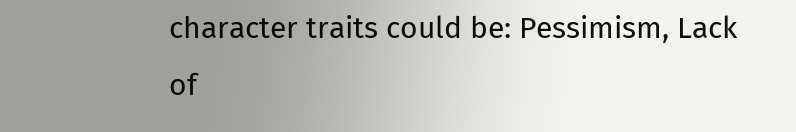character traits could be: Pessimism, Lack of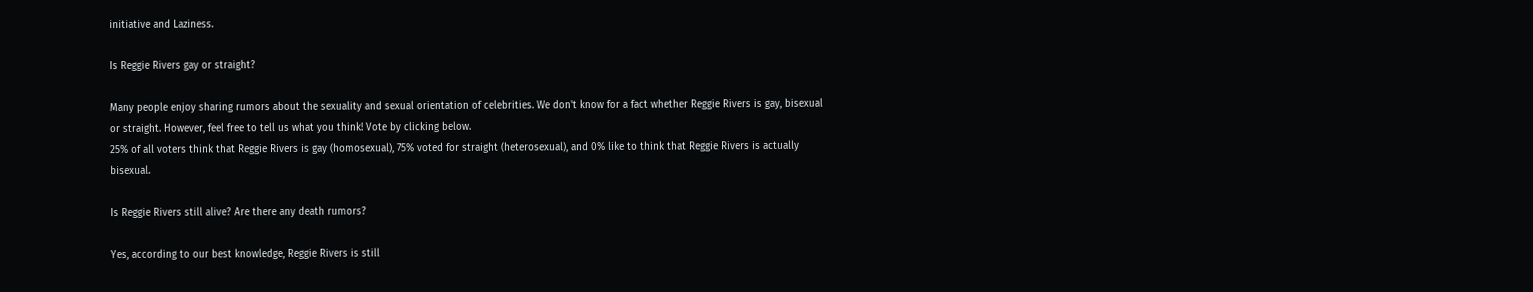initiative and Laziness.

Is Reggie Rivers gay or straight?

Many people enjoy sharing rumors about the sexuality and sexual orientation of celebrities. We don't know for a fact whether Reggie Rivers is gay, bisexual or straight. However, feel free to tell us what you think! Vote by clicking below.
25% of all voters think that Reggie Rivers is gay (homosexual), 75% voted for straight (heterosexual), and 0% like to think that Reggie Rivers is actually bisexual.

Is Reggie Rivers still alive? Are there any death rumors?

Yes, according to our best knowledge, Reggie Rivers is still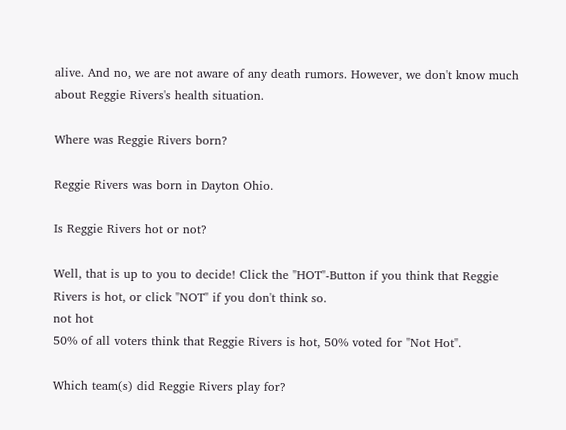alive. And no, we are not aware of any death rumors. However, we don't know much about Reggie Rivers's health situation.

Where was Reggie Rivers born?

Reggie Rivers was born in Dayton Ohio.

Is Reggie Rivers hot or not?

Well, that is up to you to decide! Click the "HOT"-Button if you think that Reggie Rivers is hot, or click "NOT" if you don't think so.
not hot
50% of all voters think that Reggie Rivers is hot, 50% voted for "Not Hot".

Which team(s) did Reggie Rivers play for?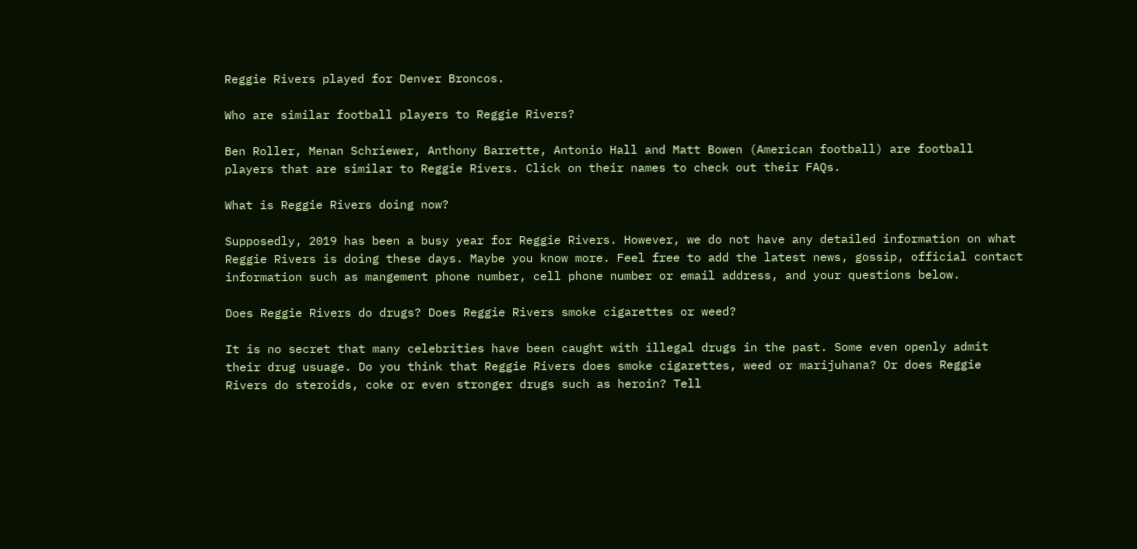Reggie Rivers played for Denver Broncos.

Who are similar football players to Reggie Rivers?

Ben Roller, Menan Schriewer, Anthony Barrette, Antonio Hall and Matt Bowen (American football) are football players that are similar to Reggie Rivers. Click on their names to check out their FAQs.

What is Reggie Rivers doing now?

Supposedly, 2019 has been a busy year for Reggie Rivers. However, we do not have any detailed information on what Reggie Rivers is doing these days. Maybe you know more. Feel free to add the latest news, gossip, official contact information such as mangement phone number, cell phone number or email address, and your questions below.

Does Reggie Rivers do drugs? Does Reggie Rivers smoke cigarettes or weed?

It is no secret that many celebrities have been caught with illegal drugs in the past. Some even openly admit their drug usuage. Do you think that Reggie Rivers does smoke cigarettes, weed or marijuhana? Or does Reggie Rivers do steroids, coke or even stronger drugs such as heroin? Tell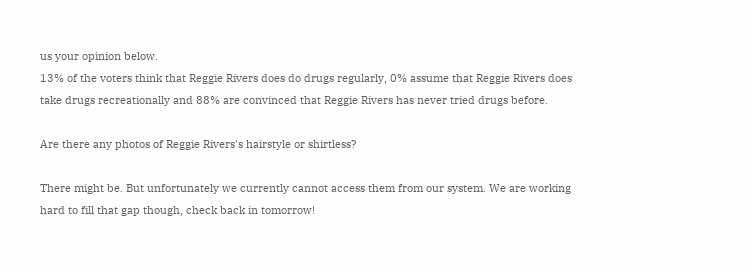us your opinion below.
13% of the voters think that Reggie Rivers does do drugs regularly, 0% assume that Reggie Rivers does take drugs recreationally and 88% are convinced that Reggie Rivers has never tried drugs before.

Are there any photos of Reggie Rivers's hairstyle or shirtless?

There might be. But unfortunately we currently cannot access them from our system. We are working hard to fill that gap though, check back in tomorrow!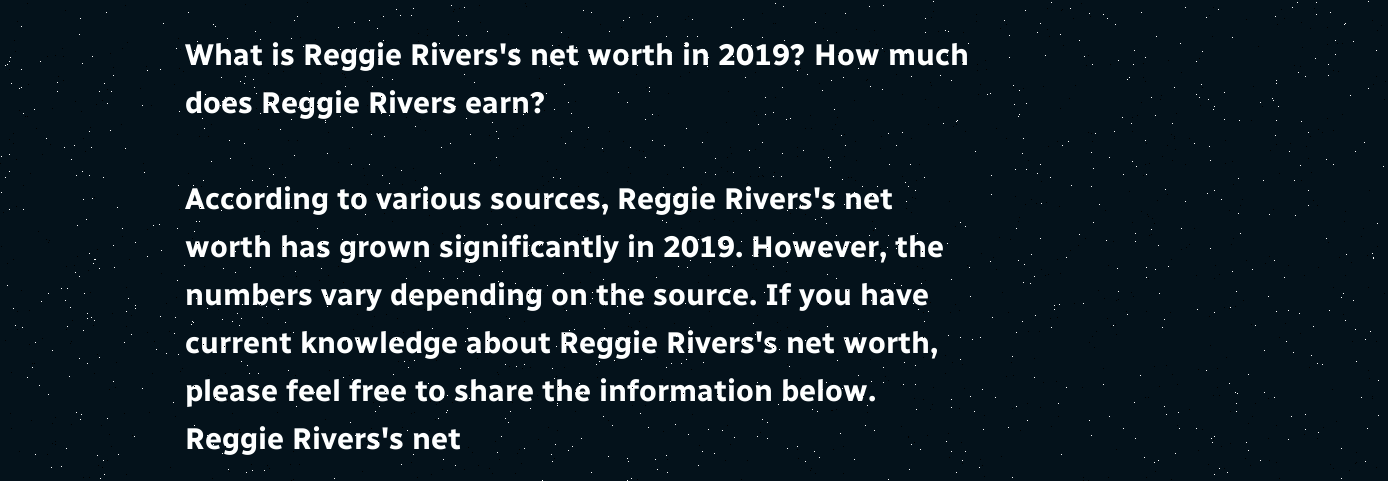What is Reggie Rivers's net worth in 2019? How much does Reggie Rivers earn?

According to various sources, Reggie Rivers's net worth has grown significantly in 2019. However, the numbers vary depending on the source. If you have current knowledge about Reggie Rivers's net worth, please feel free to share the information below.
Reggie Rivers's net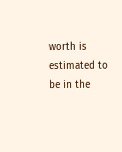worth is estimated to be in the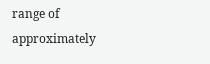range of approximately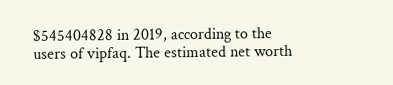$545404828 in 2019, according to the users of vipfaq. The estimated net worth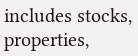includes stocks, properties,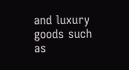and luxury goods such as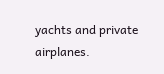yachts and private airplanes.